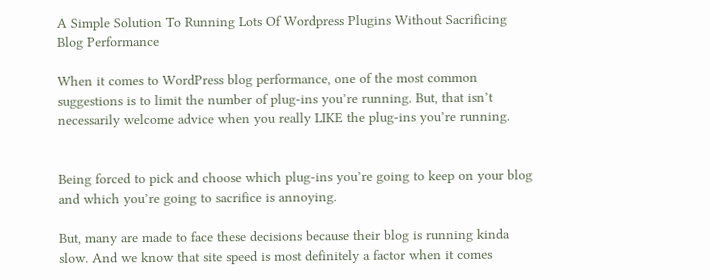A Simple Solution To Running Lots Of Wordpress Plugins Without Sacrificing Blog Performance

When it comes to WordPress blog performance, one of the most common suggestions is to limit the number of plug-ins you’re running. But, that isn’t necessarily welcome advice when you really LIKE the plug-ins you’re running.


Being forced to pick and choose which plug-ins you’re going to keep on your blog and which you’re going to sacrifice is annoying.

But, many are made to face these decisions because their blog is running kinda slow. And we know that site speed is most definitely a factor when it comes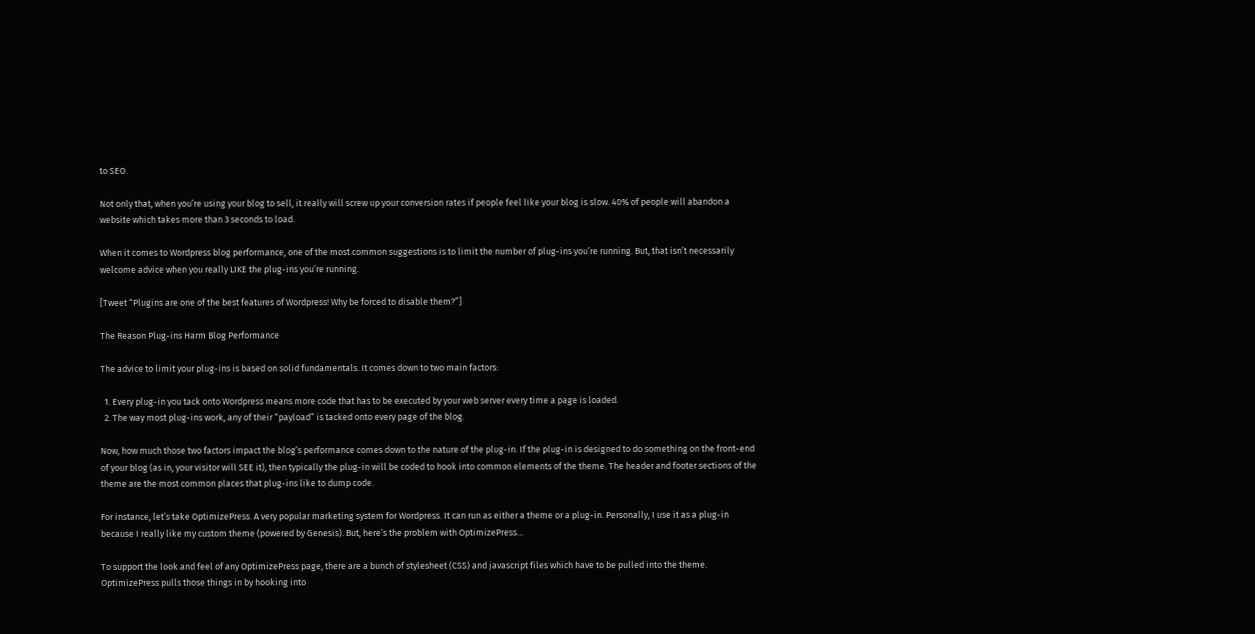to SEO.

Not only that, when you’re using your blog to sell, it really will screw up your conversion rates if people feel like your blog is slow. 40% of people will abandon a website which takes more than 3 seconds to load.

When it comes to Wordpress blog performance, one of the most common suggestions is to limit the number of plug-ins you’re running. But, that isn’t necessarily welcome advice when you really LIKE the plug-ins you’re running.

[Tweet “Plugins are one of the best features of Wordpress! Why be forced to disable them?”]

The Reason Plug-ins Harm Blog Performance

The advice to limit your plug-ins is based on solid fundamentals. It comes down to two main factors:

  1. Every plug-in you tack onto Wordpress means more code that has to be executed by your web server every time a page is loaded.
  2. The way most plug-ins work, any of their “payload” is tacked onto every page of the blog.

Now, how much those two factors impact the blog’s performance comes down to the nature of the plug-in. If the plug-in is designed to do something on the front-end of your blog (as in, your visitor will SEE it), then typically the plug-in will be coded to hook into common elements of the theme. The header and footer sections of the theme are the most common places that plug-ins like to dump code.

For instance, let’s take OptimizePress. A very popular marketing system for Wordpress. It can run as either a theme or a plug-in. Personally, I use it as a plug-in because I really like my custom theme (powered by Genesis). But, here’s the problem with OptimizePress…

To support the look and feel of any OptimizePress page, there are a bunch of stylesheet (CSS) and javascript files which have to be pulled into the theme. OptimizePress pulls those things in by hooking into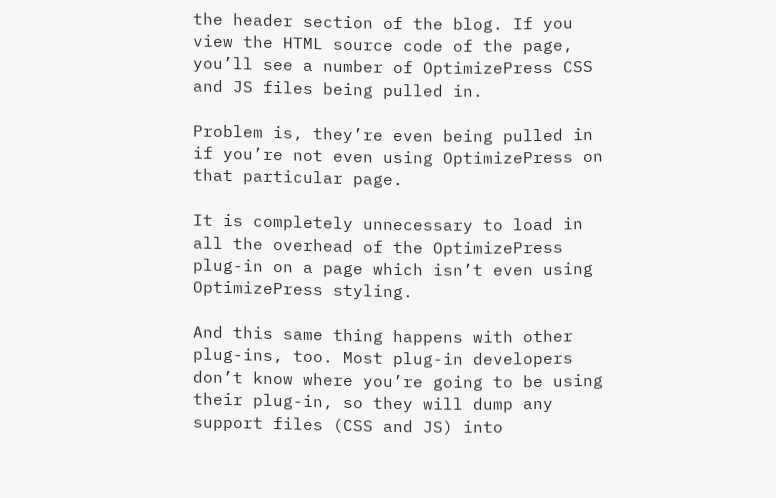the header section of the blog. If you view the HTML source code of the page, you’ll see a number of OptimizePress CSS and JS files being pulled in.

Problem is, they’re even being pulled in if you’re not even using OptimizePress on that particular page.

It is completely unnecessary to load in all the overhead of the OptimizePress plug-in on a page which isn’t even using OptimizePress styling.

And this same thing happens with other plug-ins, too. Most plug-in developers don’t know where you’re going to be using their plug-in, so they will dump any support files (CSS and JS) into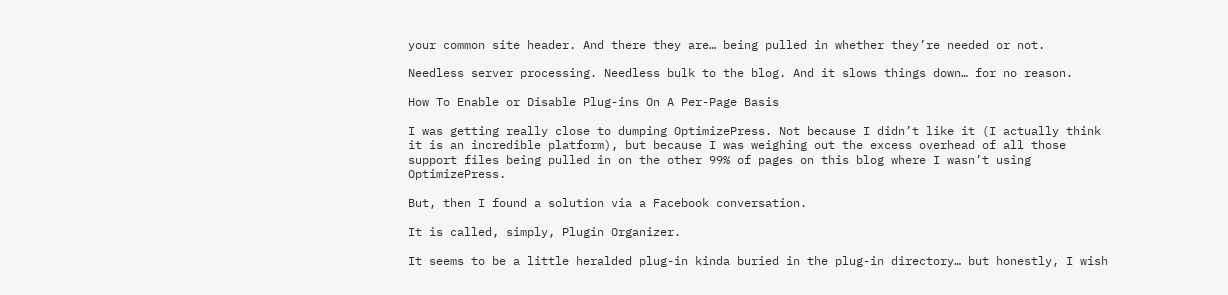your common site header. And there they are… being pulled in whether they’re needed or not.

Needless server processing. Needless bulk to the blog. And it slows things down… for no reason.

How To Enable or Disable Plug-ins On A Per-Page Basis

I was getting really close to dumping OptimizePress. Not because I didn’t like it (I actually think it is an incredible platform), but because I was weighing out the excess overhead of all those support files being pulled in on the other 99% of pages on this blog where I wasn’t using OptimizePress.

But, then I found a solution via a Facebook conversation.

It is called, simply, Plugin Organizer.

It seems to be a little heralded plug-in kinda buried in the plug-in directory… but honestly, I wish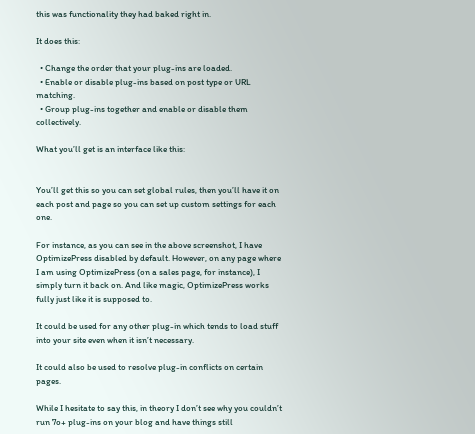this was functionality they had baked right in.

It does this:

  • Change the order that your plug-ins are loaded.
  • Enable or disable plug-ins based on post type or URL matching.
  • Group plug-ins together and enable or disable them collectively.

What you’ll get is an interface like this:


You’ll get this so you can set global rules, then you’ll have it on each post and page so you can set up custom settings for each one.

For instance, as you can see in the above screenshot, I have OptimizePress disabled by default. However, on any page where I am using OptimizePress (on a sales page, for instance), I simply turn it back on. And like magic, OptimizePress works fully just like it is supposed to.

It could be used for any other plug-in which tends to load stuff into your site even when it isn’t necessary.

It could also be used to resolve plug-in conflicts on certain pages.

While I hesitate to say this, in theory I don’t see why you couldn’t run 7o+ plug-ins on your blog and have things still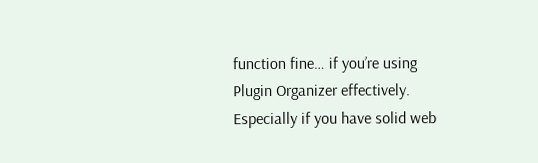function fine… if you’re using Plugin Organizer effectively. Especially if you have solid web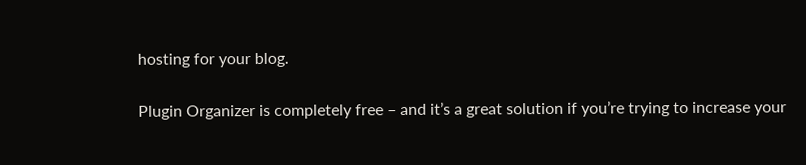hosting for your blog.

Plugin Organizer is completely free – and it’s a great solution if you’re trying to increase your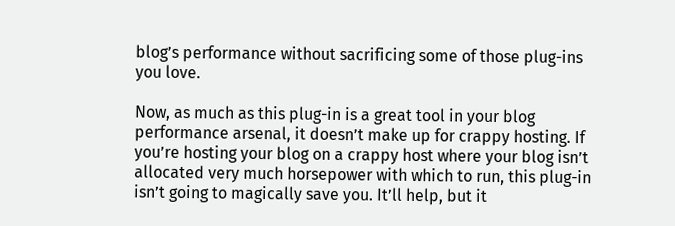blog’s performance without sacrificing some of those plug-ins you love.

Now, as much as this plug-in is a great tool in your blog performance arsenal, it doesn’t make up for crappy hosting. If you’re hosting your blog on a crappy host where your blog isn’t allocated very much horsepower with which to run, this plug-in isn’t going to magically save you. It’ll help, but it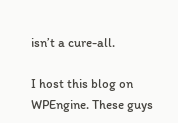isn’t a cure-all.

I host this blog on WPEngine. These guys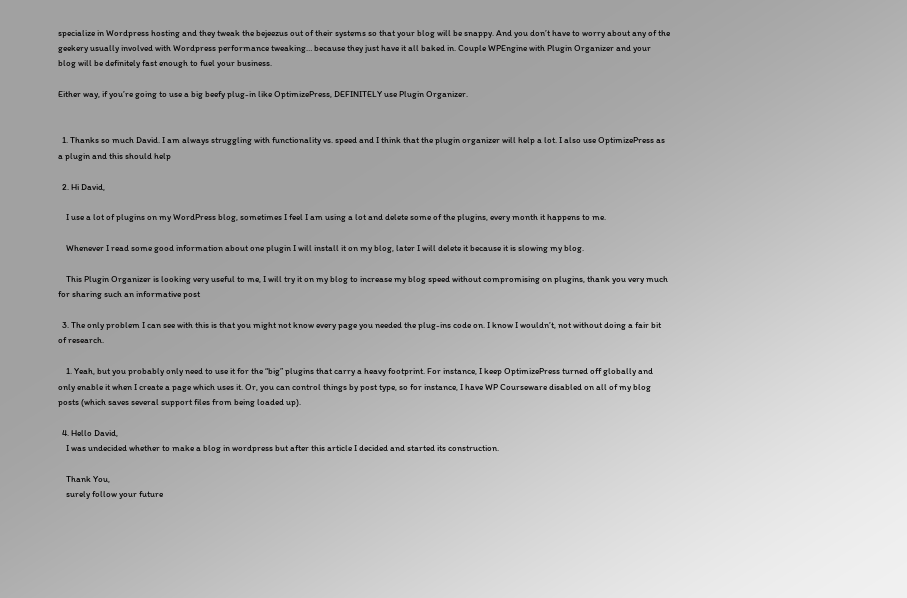specialize in Wordpress hosting and they tweak the bejeezus out of their systems so that your blog will be snappy. And you don’t have to worry about any of the geekery usually involved with Wordpress performance tweaking… because they just have it all baked in. Couple WPEngine with Plugin Organizer and your blog will be definitely fast enough to fuel your business.

Either way, if you’re going to use a big beefy plug-in like OptimizePress, DEFINITELY use Plugin Organizer.


  1. Thanks so much David. I am always struggling with functionality vs. speed and I think that the plugin organizer will help a lot. I also use OptimizePress as a plugin and this should help

  2. Hi David,

    I use a lot of plugins on my WordPress blog, sometimes I feel I am using a lot and delete some of the plugins, every month it happens to me.

    Whenever I read some good information about one plugin I will install it on my blog, later I will delete it because it is slowing my blog.

    This Plugin Organizer is looking very useful to me, I will try it on my blog to increase my blog speed without compromising on plugins, thank you very much for sharing such an informative post

  3. The only problem I can see with this is that you might not know every page you needed the plug-ins code on. I know I wouldn’t, not without doing a fair bit of research.

    1. Yeah, but you probably only need to use it for the “big” plugins that carry a heavy footprint. For instance, I keep OptimizePress turned off globally and only enable it when I create a page which uses it. Or, you can control things by post type, so for instance, I have WP Courseware disabled on all of my blog posts (which saves several support files from being loaded up).

  4. Hello David,
    I was undecided whether to make a blog in wordpress but after this article I decided and started its construction.

    Thank You,
    surely follow your future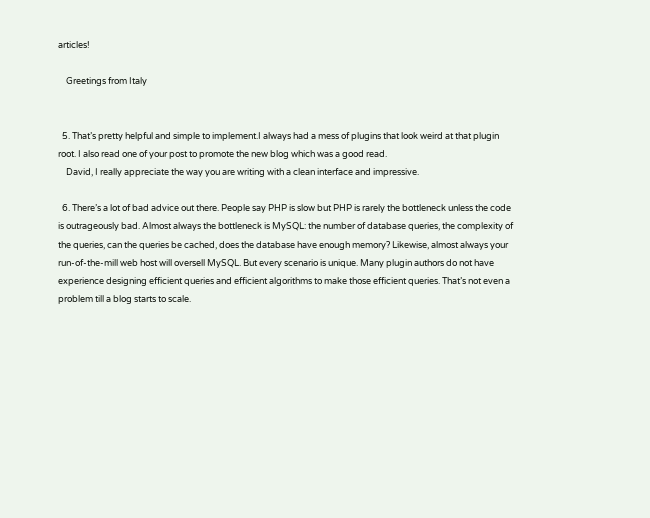articles!

    Greetings from Italy


  5. That’s pretty helpful and simple to implement.I always had a mess of plugins that look weird at that plugin root. I also read one of your post to promote the new blog which was a good read.
    David, I really appreciate the way you are writing with a clean interface and impressive.

  6. There’s a lot of bad advice out there. People say PHP is slow but PHP is rarely the bottleneck unless the code is outrageously bad. Almost always the bottleneck is MySQL: the number of database queries, the complexity of the queries, can the queries be cached, does the database have enough memory? Likewise, almost always your run-of-the-mill web host will oversell MySQL. But every scenario is unique. Many plugin authors do not have experience designing efficient queries and efficient algorithms to make those efficient queries. That’s not even a problem till a blog starts to scale.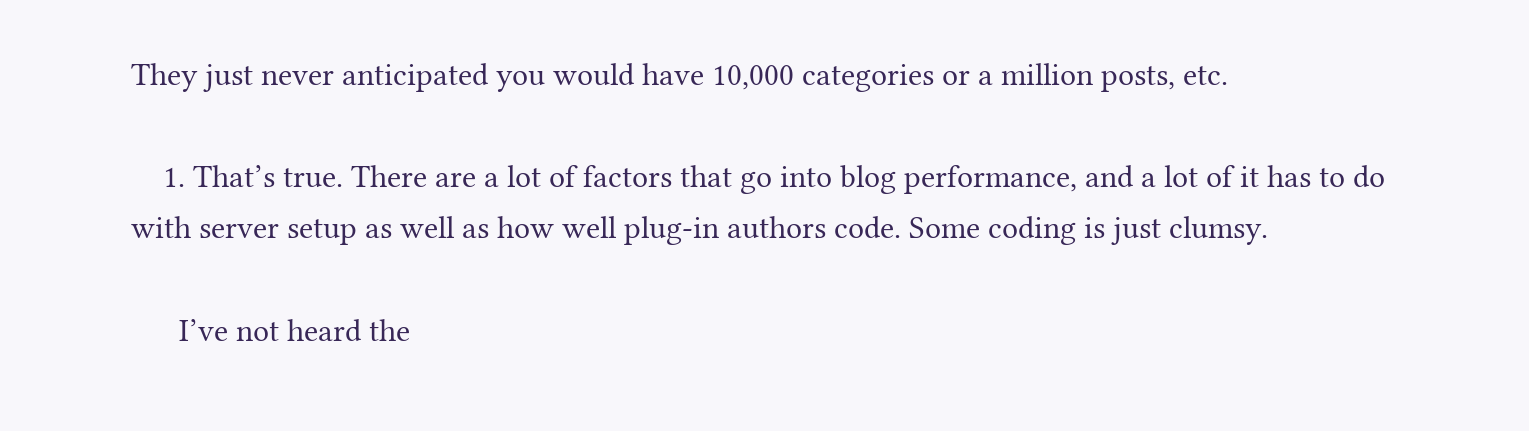They just never anticipated you would have 10,000 categories or a million posts, etc.

    1. That’s true. There are a lot of factors that go into blog performance, and a lot of it has to do with server setup as well as how well plug-in authors code. Some coding is just clumsy.

      I’ve not heard the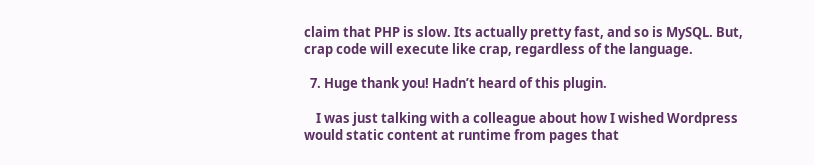claim that PHP is slow. Its actually pretty fast, and so is MySQL. But, crap code will execute like crap, regardless of the language.

  7. Huge thank you! Hadn’t heard of this plugin.

    I was just talking with a colleague about how I wished Wordpress would static content at runtime from pages that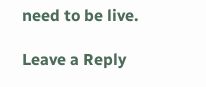need to be live.

Leave a Reply